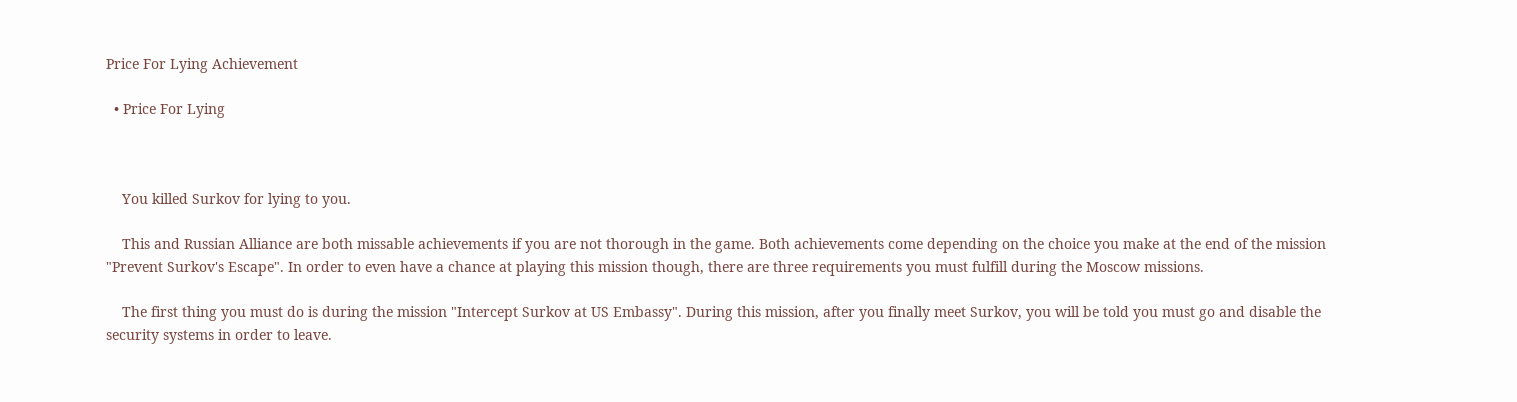Price For Lying Achievement

  • Price For Lying



    You killed Surkov for lying to you.

    This and Russian Alliance are both missable achievements if you are not thorough in the game. Both achievements come depending on the choice you make at the end of the mission "Prevent Surkov's Escape". In order to even have a chance at playing this mission though, there are three requirements you must fulfill during the Moscow missions.

    The first thing you must do is during the mission "Intercept Surkov at US Embassy". During this mission, after you finally meet Surkov, you will be told you must go and disable the security systems in order to leave.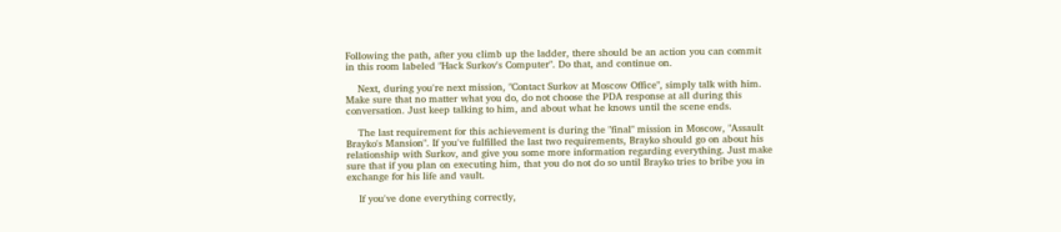Following the path, after you climb up the ladder, there should be an action you can commit in this room labeled "Hack Surkov's Computer". Do that, and continue on.

    Next, during you're next mission, "Contact Surkov at Moscow Office", simply talk with him. Make sure that no matter what you do, do not choose the PDA response at all during this conversation. Just keep talking to him, and about what he knows until the scene ends.

    The last requirement for this achievement is during the "final" mission in Moscow, "Assault Brayko's Mansion". If you've fulfilled the last two requirements, Brayko should go on about his relationship with Surkov, and give you some more information regarding everything. Just make sure that if you plan on executing him, that you do not do so until Brayko tries to bribe you in exchange for his life and vault.

    If you've done everything correctly,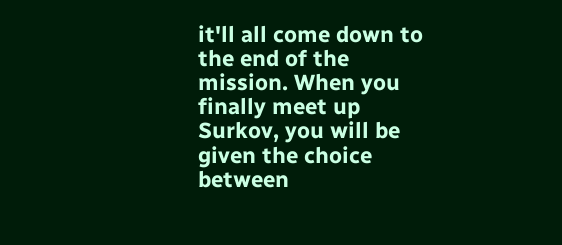it'll all come down to the end of the mission. When you finally meet up Surkov, you will be given the choice between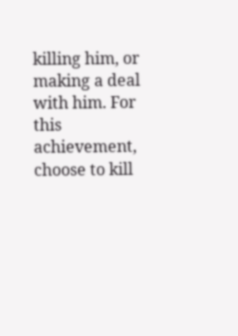killing him, or making a deal with him. For this achievement, choose to kill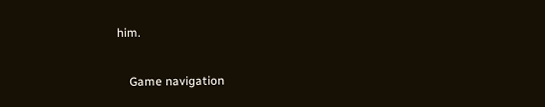him.


    Game navigation